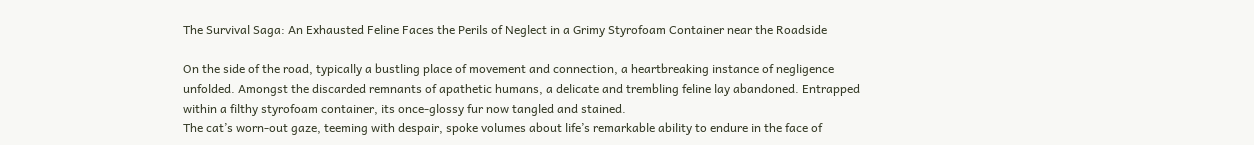The Survival Saga: An Exhausted Feline Faces the Perils of Neglect in a Grimy Styrofoam Container near the Roadside

On the side of the road, typically a bustling place of movement and connection, a heartbreaking instance of negligence unfolded. Amongst the discarded remnants of apathetic humans, a delicate and trembling feline lay abandoned. Entrapped within a filthy styrofoam container, its once-glossy fur now tangled and stained.
The cat’s worn-out gaze, teeming with despair, spoke volumes about life’s remarkable ability to endure in the face of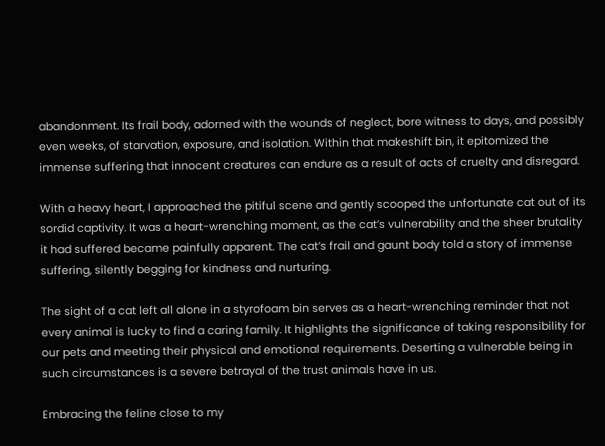abandonment. Its frail body, adorned with the wounds of neglect, bore witness to days, and possibly even weeks, of starvation, exposure, and isolation. Within that makeshift bin, it epitomized the immense suffering that innocent creatures can endure as a result of acts of cruelty and disregard.

With a heavy heart, I approached the pitiful scene and gently scooped the unfortunate cat out of its sordid captivity. It was a heart-wrenching moment, as the cat’s vulnerability and the sheer brutality it had suffered became painfully apparent. The cat’s frail and gaunt body told a story of immense suffering, silently begging for kindness and nurturing.

The sight of a cat left all alone in a styrofoam bin serves as a heart-wrenching reminder that not every animal is lucky to find a caring family. It highlights the significance of taking responsibility for our pets and meeting their physical and emotional requirements. Deserting a vulnerable being in such circumstances is a severe betrayal of the trust animals have in us.

Embracing the feline close to my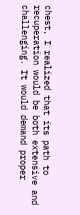chest, I realized that its path to recuperation would be both extensive and challenging. It would demand proper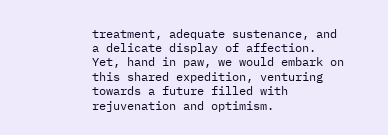treatment, adequate sustenance, and a delicate display of affection. Yet, hand in paw, we would embark on this shared expedition, venturing towards a future filled with rejuvenation and optimism.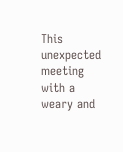This unexpected meeting with a weary and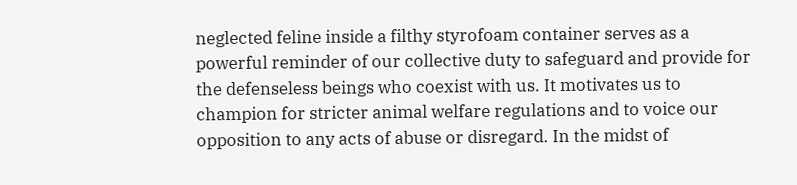neglected feline inside a filthy styrofoam container serves as a powerful reminder of our collective duty to safeguard and provide for the defenseless beings who coexist with us. It motivates us to champion for stricter animal welfare regulations and to voice our opposition to any acts of abuse or disregard. In the midst of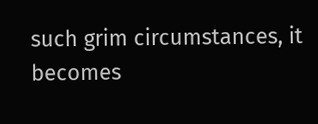such grim circumstances, it becomes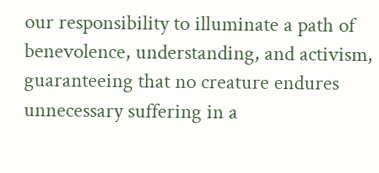our responsibility to illuminate a path of benevolence, understanding, and activism, guaranteeing that no creature endures unnecessary suffering in a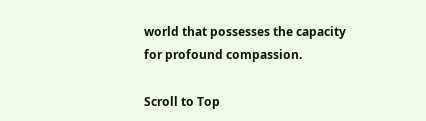world that possesses the capacity for profound compassion.

Scroll to Top